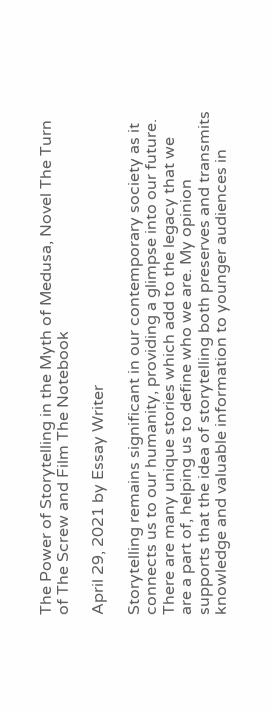The Power of Storytelling in the Myth of Medusa, Novel The Turn of The Screw and Film The Notebook

April 29, 2021 by Essay Writer

Storytelling remains significant in our contemporary society as it connects us to our humanity, providing a glimpse into our future. There are many unique stories which add to the legacy that we are a part of, helping us to define who we are. My opinion supports that the idea of storytelling both preserves and transmits knowledge and valuable information to younger audiences in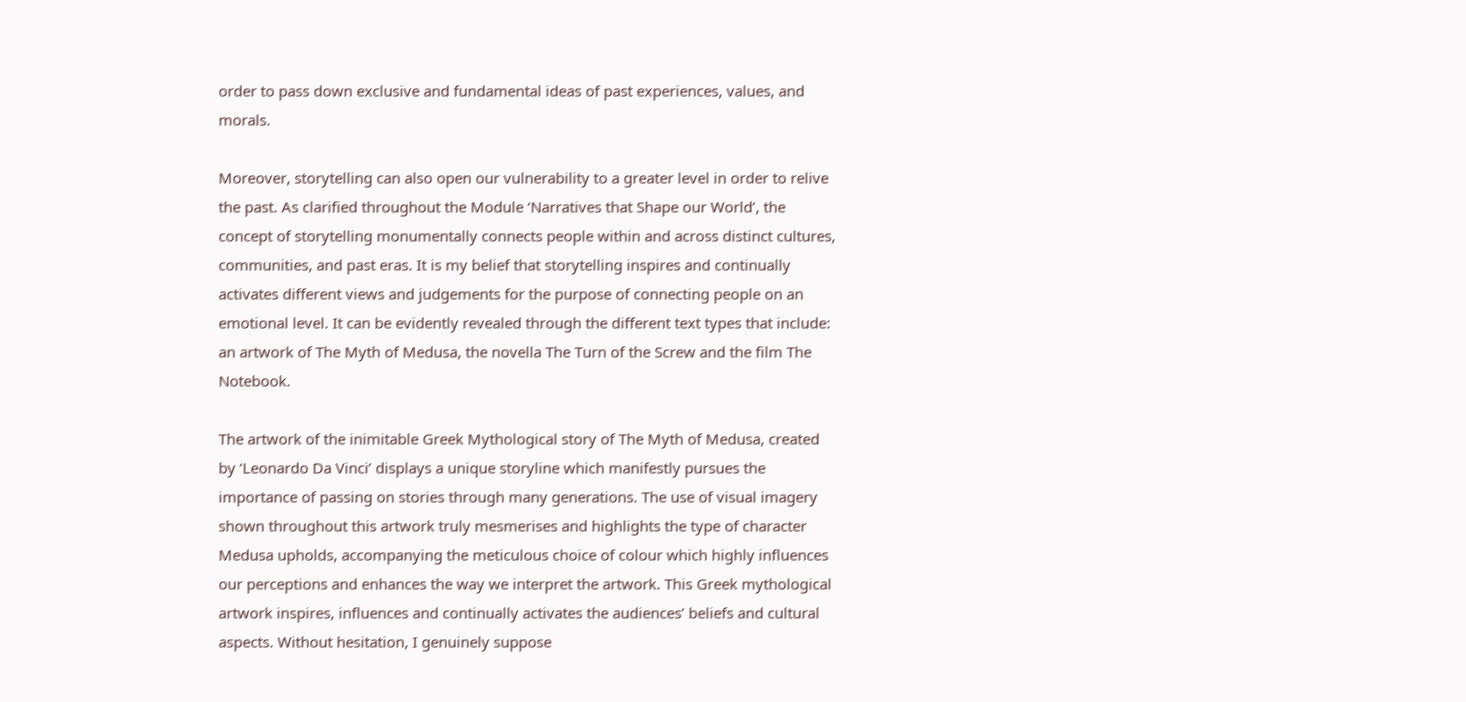order to pass down exclusive and fundamental ideas of past experiences, values, and morals.

Moreover, storytelling can also open our vulnerability to a greater level in order to relive the past. As clarified throughout the Module ‘Narratives that Shape our World’, the concept of storytelling monumentally connects people within and across distinct cultures, communities, and past eras. It is my belief that storytelling inspires and continually activates different views and judgements for the purpose of connecting people on an emotional level. It can be evidently revealed through the different text types that include: an artwork of The Myth of Medusa, the novella The Turn of the Screw and the film The Notebook.

The artwork of the inimitable Greek Mythological story of The Myth of Medusa, created by ‘Leonardo Da Vinci’ displays a unique storyline which manifestly pursues the importance of passing on stories through many generations. The use of visual imagery shown throughout this artwork truly mesmerises and highlights the type of character Medusa upholds, accompanying the meticulous choice of colour which highly influences our perceptions and enhances the way we interpret the artwork. This Greek mythological artwork inspires, influences and continually activates the audiences’ beliefs and cultural aspects. Without hesitation, I genuinely suppose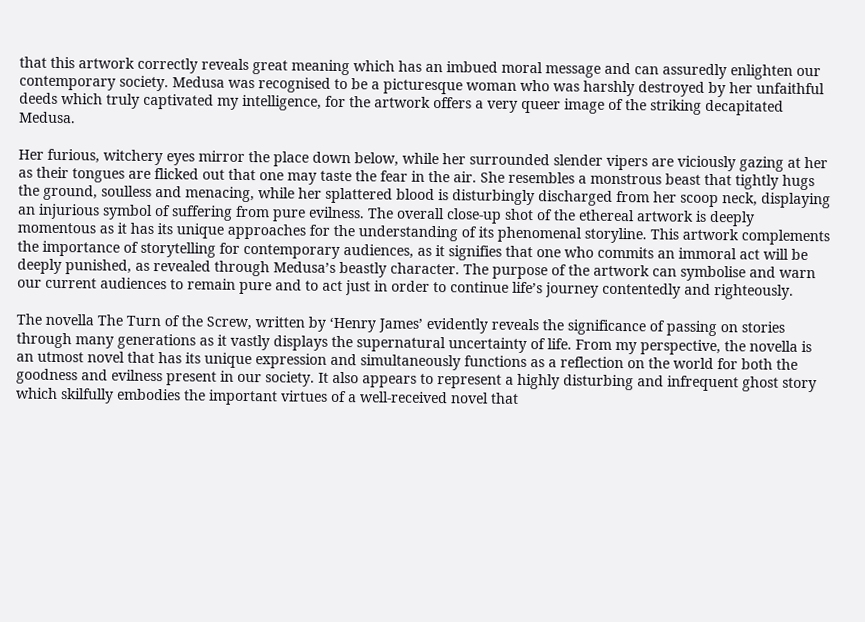that this artwork correctly reveals great meaning which has an imbued moral message and can assuredly enlighten our contemporary society. Medusa was recognised to be a picturesque woman who was harshly destroyed by her unfaithful deeds which truly captivated my intelligence, for the artwork offers a very queer image of the striking decapitated Medusa.

Her furious, witchery eyes mirror the place down below, while her surrounded slender vipers are viciously gazing at her as their tongues are flicked out that one may taste the fear in the air. She resembles a monstrous beast that tightly hugs the ground, soulless and menacing, while her splattered blood is disturbingly discharged from her scoop neck, displaying an injurious symbol of suffering from pure evilness. The overall close-up shot of the ethereal artwork is deeply momentous as it has its unique approaches for the understanding of its phenomenal storyline. This artwork complements the importance of storytelling for contemporary audiences, as it signifies that one who commits an immoral act will be deeply punished, as revealed through Medusa’s beastly character. The purpose of the artwork can symbolise and warn our current audiences to remain pure and to act just in order to continue life’s journey contentedly and righteously.

The novella The Turn of the Screw, written by ‘Henry James’ evidently reveals the significance of passing on stories through many generations as it vastly displays the supernatural uncertainty of life. From my perspective, the novella is an utmost novel that has its unique expression and simultaneously functions as a reflection on the world for both the goodness and evilness present in our society. It also appears to represent a highly disturbing and infrequent ghost story which skilfully embodies the important virtues of a well-received novel that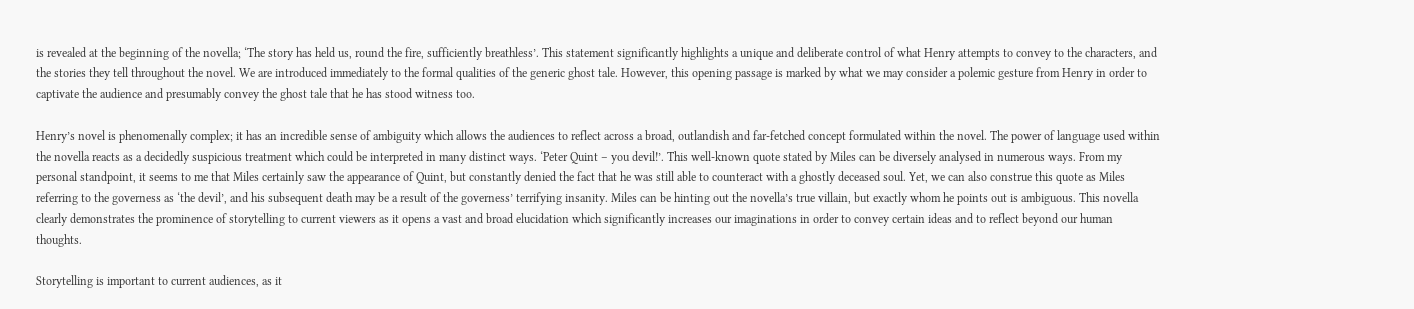is revealed at the beginning of the novella; ‘The story has held us, round the fire, sufficiently breathless’. This statement significantly highlights a unique and deliberate control of what Henry attempts to convey to the characters, and the stories they tell throughout the novel. We are introduced immediately to the formal qualities of the generic ghost tale. However, this opening passage is marked by what we may consider a polemic gesture from Henry in order to captivate the audience and presumably convey the ghost tale that he has stood witness too.

Henry’s novel is phenomenally complex; it has an incredible sense of ambiguity which allows the audiences to reflect across a broad, outlandish and far-fetched concept formulated within the novel. The power of language used within the novella reacts as a decidedly suspicious treatment which could be interpreted in many distinct ways. ‘Peter Quint – you devil!’. This well-known quote stated by Miles can be diversely analysed in numerous ways. From my personal standpoint, it seems to me that Miles certainly saw the appearance of Quint, but constantly denied the fact that he was still able to counteract with a ghostly deceased soul. Yet, we can also construe this quote as Miles referring to the governess as ‘the devil’, and his subsequent death may be a result of the governess’ terrifying insanity. Miles can be hinting out the novella’s true villain, but exactly whom he points out is ambiguous. This novella clearly demonstrates the prominence of storytelling to current viewers as it opens a vast and broad elucidation which significantly increases our imaginations in order to convey certain ideas and to reflect beyond our human thoughts.

Storytelling is important to current audiences, as it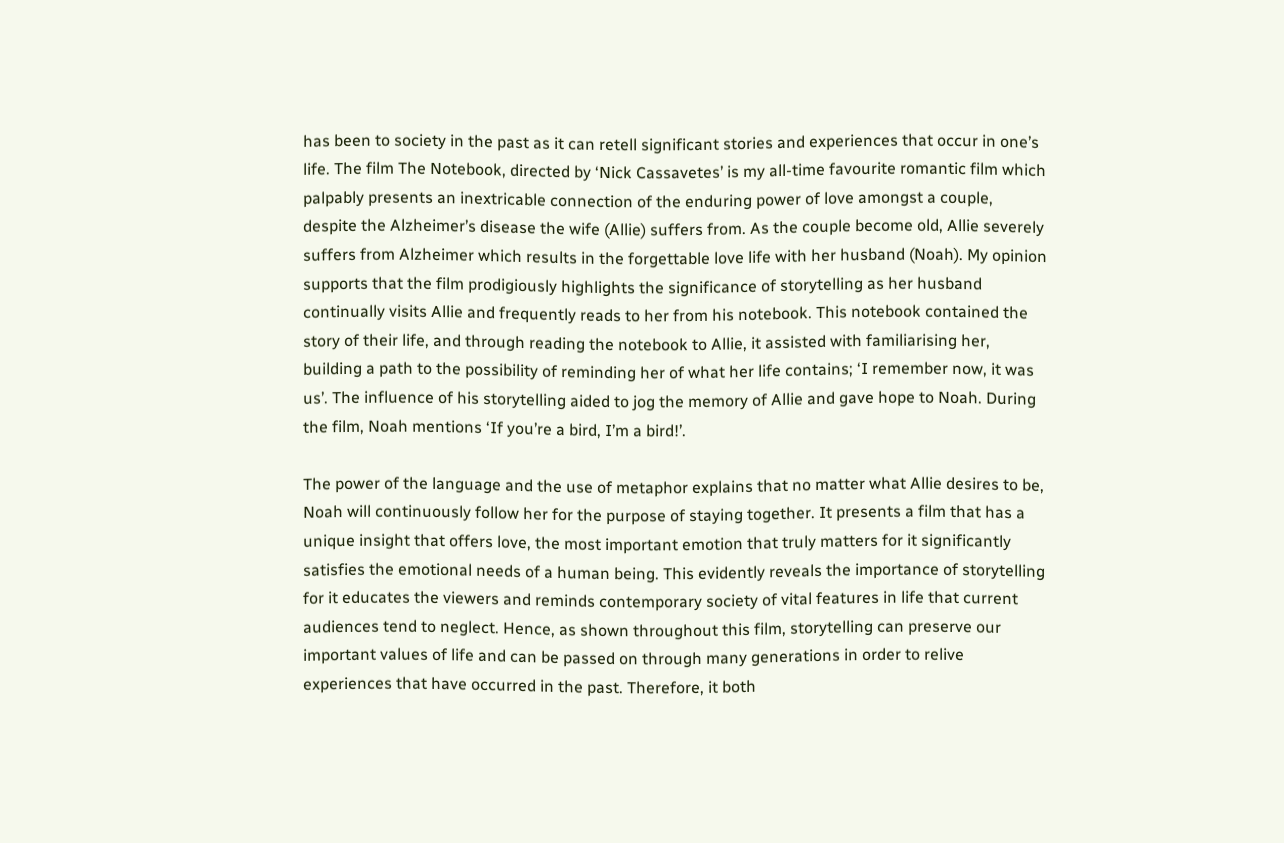has been to society in the past as it can retell significant stories and experiences that occur in one’s life. The film The Notebook, directed by ‘Nick Cassavetes’ is my all-time favourite romantic film which palpably presents an inextricable connection of the enduring power of love amongst a couple, despite the Alzheimer’s disease the wife (Allie) suffers from. As the couple become old, Allie severely suffers from Alzheimer which results in the forgettable love life with her husband (Noah). My opinion supports that the film prodigiously highlights the significance of storytelling as her husband continually visits Allie and frequently reads to her from his notebook. This notebook contained the story of their life, and through reading the notebook to Allie, it assisted with familiarising her, building a path to the possibility of reminding her of what her life contains; ‘I remember now, it was us’. The influence of his storytelling aided to jog the memory of Allie and gave hope to Noah. During the film, Noah mentions ‘If you’re a bird, I’m a bird!’.

The power of the language and the use of metaphor explains that no matter what Allie desires to be, Noah will continuously follow her for the purpose of staying together. It presents a film that has a unique insight that offers love, the most important emotion that truly matters for it significantly satisfies the emotional needs of a human being. This evidently reveals the importance of storytelling for it educates the viewers and reminds contemporary society of vital features in life that current audiences tend to neglect. Hence, as shown throughout this film, storytelling can preserve our important values of life and can be passed on through many generations in order to relive experiences that have occurred in the past. Therefore, it both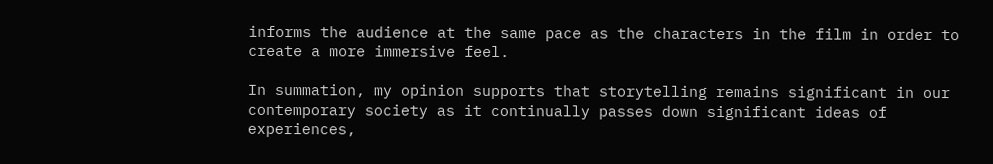informs the audience at the same pace as the characters in the film in order to create a more immersive feel.

In summation, my opinion supports that storytelling remains significant in our contemporary society as it continually passes down significant ideas of experiences,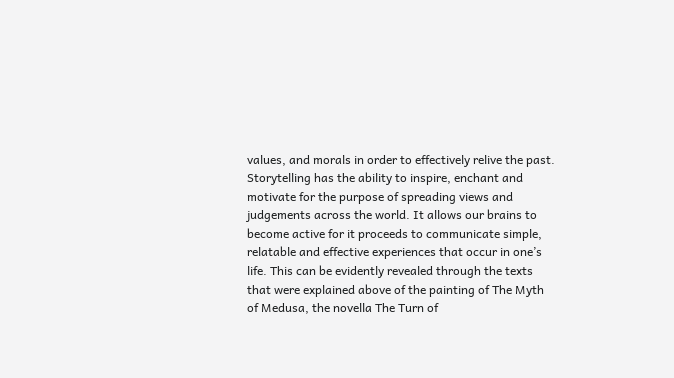values, and morals in order to effectively relive the past. Storytelling has the ability to inspire, enchant and motivate for the purpose of spreading views and judgements across the world. It allows our brains to become active for it proceeds to communicate simple, relatable and effective experiences that occur in one’s life. This can be evidently revealed through the texts that were explained above of the painting of The Myth of Medusa, the novella The Turn of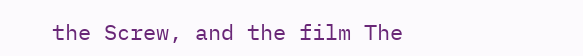the Screw, and the film The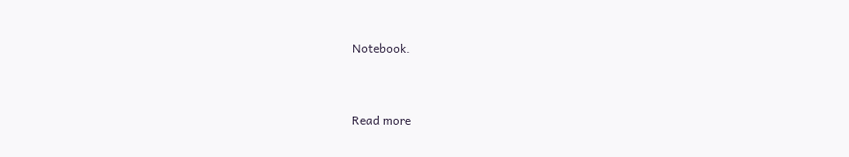Notebook.


Read more